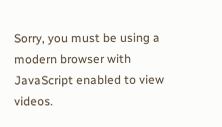Sorry, you must be using a modern browser with JavaScript enabled to view videos.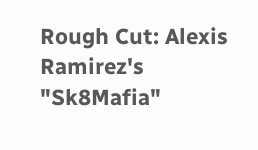Rough Cut: Alexis Ramirez's "Sk8Mafia"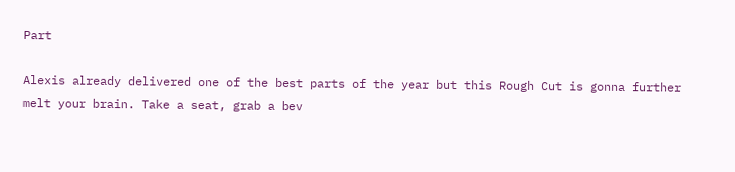Part

Alexis already delivered one of the best parts of the year but this Rough Cut is gonna further melt your brain. Take a seat, grab a bev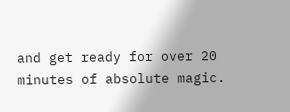and get ready for over 20 minutes of absolute magic.